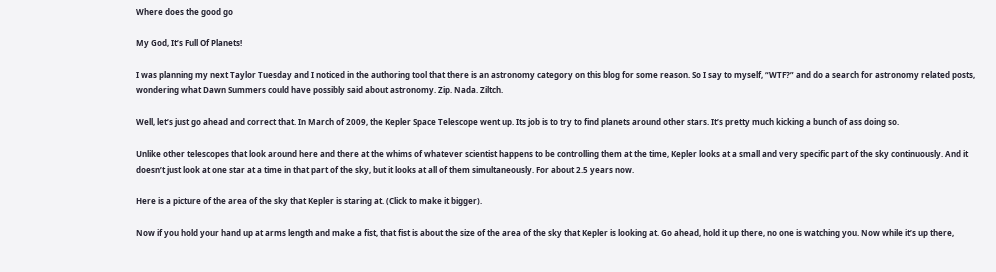Where does the good go

My God, It’s Full Of Planets!

I was planning my next Taylor Tuesday and I noticed in the authoring tool that there is an astronomy category on this blog for some reason. So I say to myself, “WTF?” and do a search for astronomy related posts, wondering what Dawn Summers could have possibly said about astronomy. Zip. Nada. Ziltch.

Well, let’s just go ahead and correct that. In March of 2009, the Kepler Space Telescope went up. Its job is to try to find planets around other stars. It’s pretty much kicking a bunch of ass doing so.

Unlike other telescopes that look around here and there at the whims of whatever scientist happens to be controlling them at the time, Kepler looks at a small and very specific part of the sky continuously. And it doesn’t just look at one star at a time in that part of the sky, but it looks at all of them simultaneously. For about 2.5 years now.

Here is a picture of the area of the sky that Kepler is staring at. (Click to make it bigger).

Now if you hold your hand up at arms length and make a fist, that fist is about the size of the area of the sky that Kepler is looking at. Go ahead, hold it up there, no one is watching you. Now while it’s up there,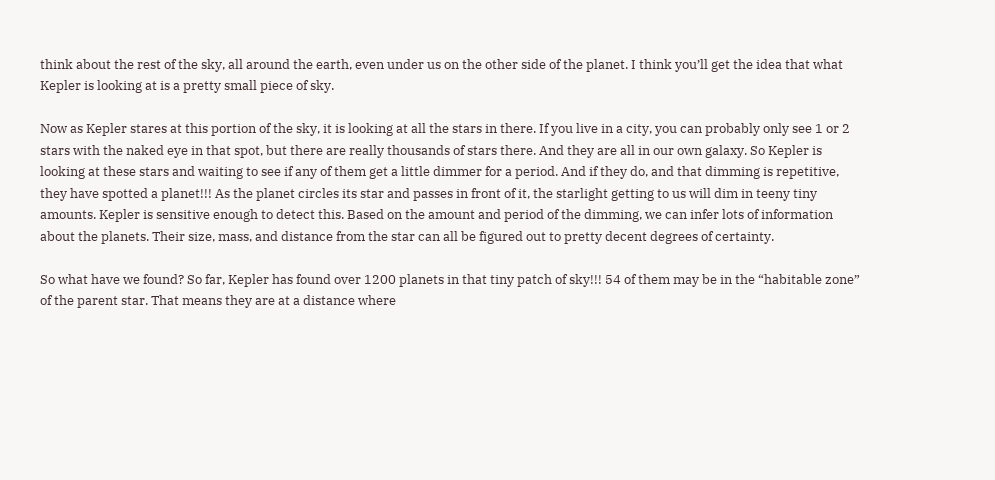think about the rest of the sky, all around the earth, even under us on the other side of the planet. I think you’ll get the idea that what Kepler is looking at is a pretty small piece of sky.

Now as Kepler stares at this portion of the sky, it is looking at all the stars in there. If you live in a city, you can probably only see 1 or 2 stars with the naked eye in that spot, but there are really thousands of stars there. And they are all in our own galaxy. So Kepler is looking at these stars and waiting to see if any of them get a little dimmer for a period. And if they do, and that dimming is repetitive, they have spotted a planet!!! As the planet circles its star and passes in front of it, the starlight getting to us will dim in teeny tiny amounts. Kepler is sensitive enough to detect this. Based on the amount and period of the dimming, we can infer lots of information about the planets. Their size, mass, and distance from the star can all be figured out to pretty decent degrees of certainty.

So what have we found? So far, Kepler has found over 1200 planets in that tiny patch of sky!!! 54 of them may be in the “habitable zone” of the parent star. That means they are at a distance where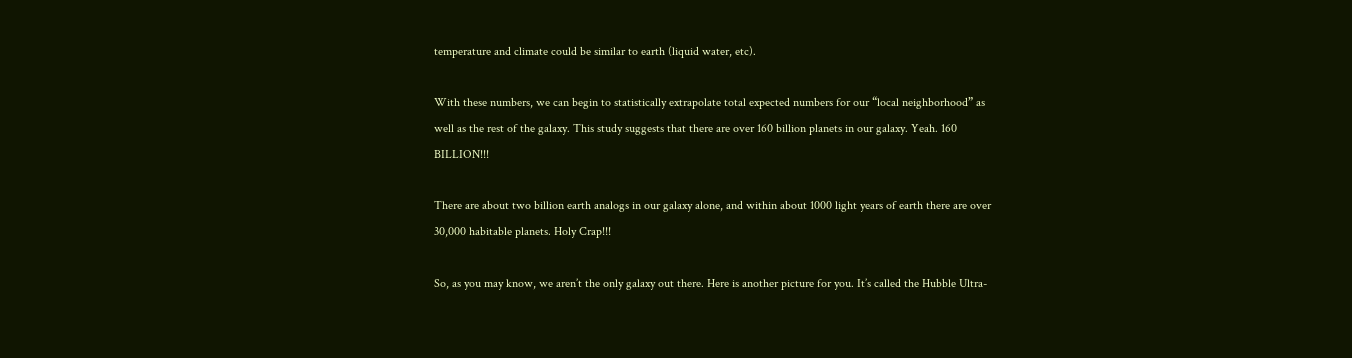temperature and climate could be similar to earth (liquid water, etc).

With these numbers, we can begin to statistically extrapolate total expected numbers for our “local neighborhood” as well as the rest of the galaxy. This study suggests that there are over 160 billion planets in our galaxy. Yeah. 160 BILLION!!!

There are about two billion earth analogs in our galaxy alone, and within about 1000 light years of earth there are over 30,000 habitable planets. Holy Crap!!!

So, as you may know, we aren’t the only galaxy out there. Here is another picture for you. It’s called the Hubble Ultra-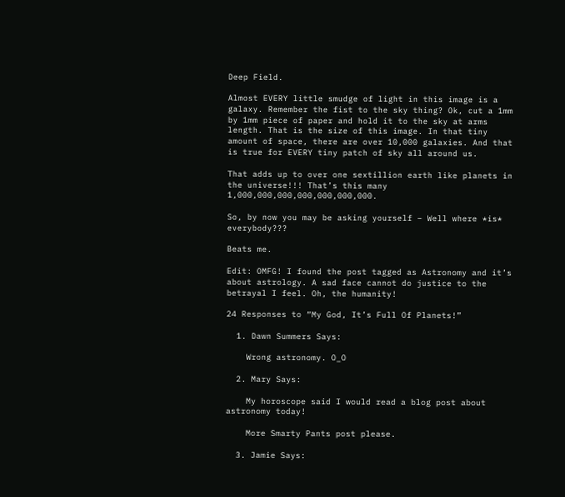Deep Field.

Almost EVERY little smudge of light in this image is a galaxy. Remember the fist to the sky thing? Ok, cut a 1mm by 1mm piece of paper and hold it to the sky at arms length. That is the size of this image. In that tiny amount of space, there are over 10,000 galaxies. And that is true for EVERY tiny patch of sky all around us.

That adds up to over one sextillion earth like planets in the universe!!! That’s this many 1,000,000,000,000,000,000,000.

So, by now you may be asking yourself – Well where *is* everybody???

Beats me.

Edit: OMFG! I found the post tagged as Astronomy and it’s about astrology. A sad face cannot do justice to the betrayal I feel. Oh, the humanity!

24 Responses to “My God, It’s Full Of Planets!”

  1. Dawn Summers Says:

    Wrong astronomy. O_O

  2. Mary Says:

    My horoscope said I would read a blog post about astronomy today!

    More Smarty Pants post please.

  3. Jamie Says: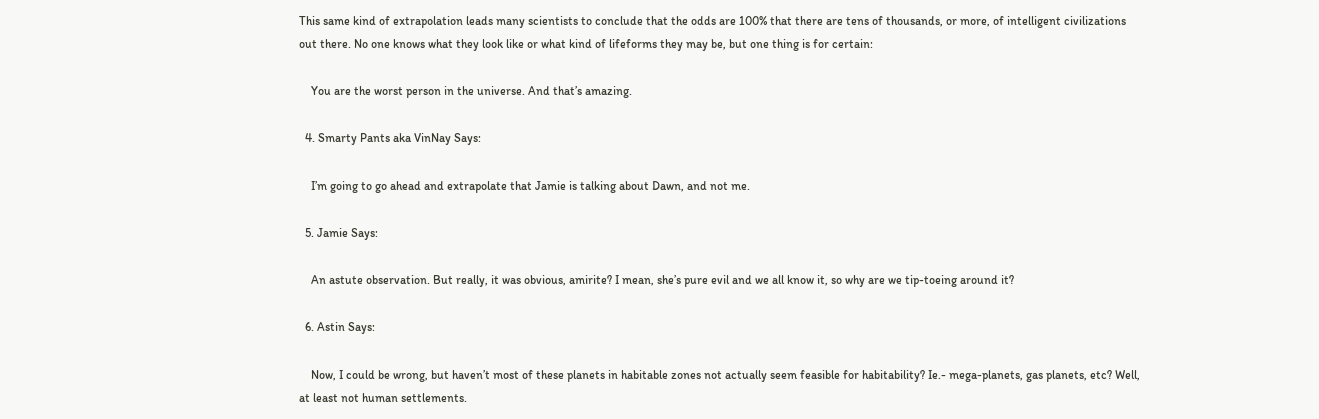This same kind of extrapolation leads many scientists to conclude that the odds are 100% that there are tens of thousands, or more, of intelligent civilizations out there. No one knows what they look like or what kind of lifeforms they may be, but one thing is for certain:

    You are the worst person in the universe. And that’s amazing.

  4. Smarty Pants aka VinNay Says:

    I’m going to go ahead and extrapolate that Jamie is talking about Dawn, and not me.

  5. Jamie Says:

    An astute observation. But really, it was obvious, amirite? I mean, she’s pure evil and we all know it, so why are we tip-toeing around it?

  6. Astin Says:

    Now, I could be wrong, but haven’t most of these planets in habitable zones not actually seem feasible for habitability? Ie.- mega-planets, gas planets, etc? Well, at least not human settlements.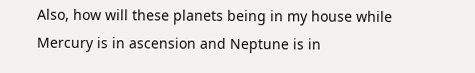Also, how will these planets being in my house while Mercury is in ascension and Neptune is in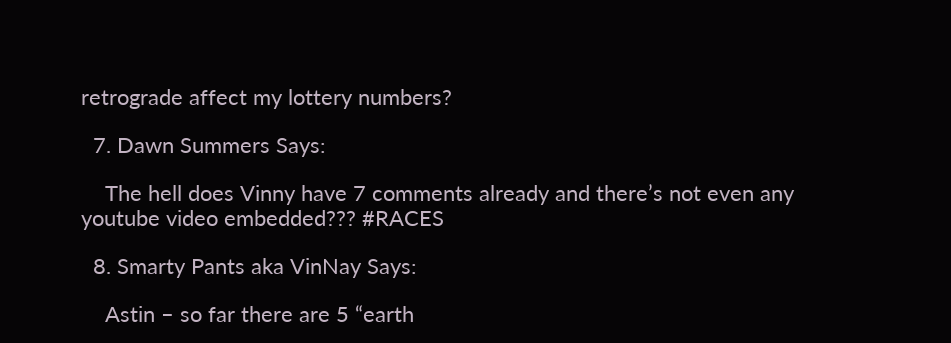retrograde affect my lottery numbers?

  7. Dawn Summers Says:

    The hell does Vinny have 7 comments already and there’s not even any youtube video embedded??? #RACES

  8. Smarty Pants aka VinNay Says:

    Astin – so far there are 5 “earth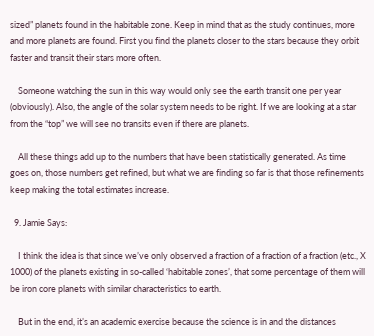sized” planets found in the habitable zone. Keep in mind that as the study continues, more and more planets are found. First you find the planets closer to the stars because they orbit faster and transit their stars more often.

    Someone watching the sun in this way would only see the earth transit one per year (obviously). Also, the angle of the solar system needs to be right. If we are looking at a star from the “top” we will see no transits even if there are planets.

    All these things add up to the numbers that have been statistically generated. As time goes on, those numbers get refined, but what we are finding so far is that those refinements keep making the total estimates increase.

  9. Jamie Says:

    I think the idea is that since we’ve only observed a fraction of a fraction of a fraction (etc., X 1000) of the planets existing in so-called ‘habitable zones’, that some percentage of them will be iron core planets with similar characteristics to earth.

    But in the end, it’s an academic exercise because the science is in and the distances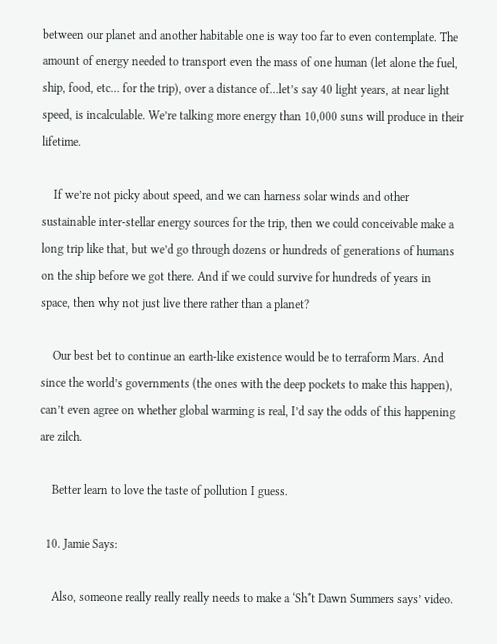between our planet and another habitable one is way too far to even contemplate. The amount of energy needed to transport even the mass of one human (let alone the fuel, ship, food, etc… for the trip), over a distance of…let’s say 40 light years, at near light speed, is incalculable. We’re talking more energy than 10,000 suns will produce in their lifetime.

    If we’re not picky about speed, and we can harness solar winds and other sustainable inter-stellar energy sources for the trip, then we could conceivable make a long trip like that, but we’d go through dozens or hundreds of generations of humans on the ship before we got there. And if we could survive for hundreds of years in space, then why not just live there rather than a planet?

    Our best bet to continue an earth-like existence would be to terraform Mars. And since the world’s governments (the ones with the deep pockets to make this happen), can’t even agree on whether global warming is real, I’d say the odds of this happening are zilch.

    Better learn to love the taste of pollution I guess.

  10. Jamie Says:

    Also, someone really really really needs to make a ‘Sh*t Dawn Summers says’ video.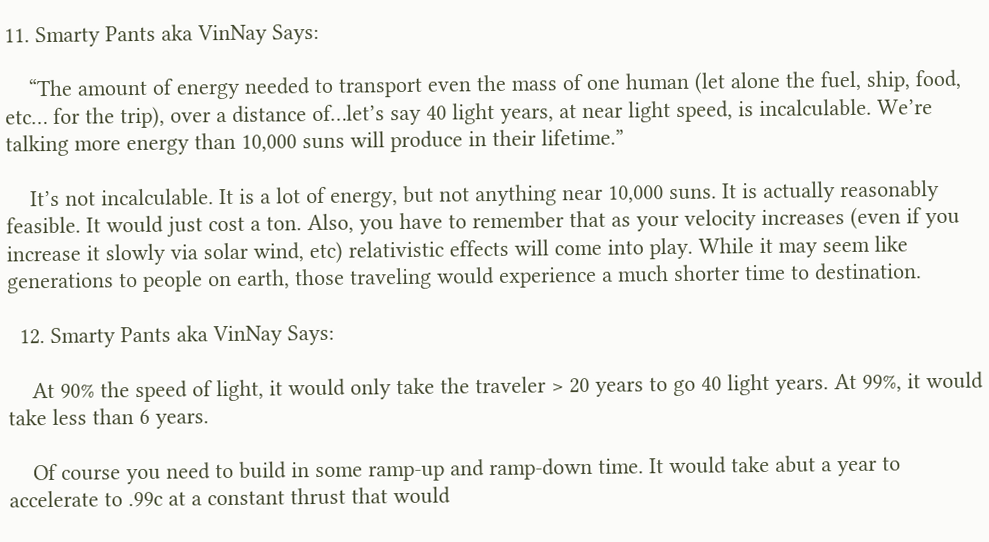11. Smarty Pants aka VinNay Says:

    “The amount of energy needed to transport even the mass of one human (let alone the fuel, ship, food, etc… for the trip), over a distance of…let’s say 40 light years, at near light speed, is incalculable. We’re talking more energy than 10,000 suns will produce in their lifetime.”

    It’s not incalculable. It is a lot of energy, but not anything near 10,000 suns. It is actually reasonably feasible. It would just cost a ton. Also, you have to remember that as your velocity increases (even if you increase it slowly via solar wind, etc) relativistic effects will come into play. While it may seem like generations to people on earth, those traveling would experience a much shorter time to destination.

  12. Smarty Pants aka VinNay Says:

    At 90% the speed of light, it would only take the traveler > 20 years to go 40 light years. At 99%, it would take less than 6 years.

    Of course you need to build in some ramp-up and ramp-down time. It would take abut a year to accelerate to .99c at a constant thrust that would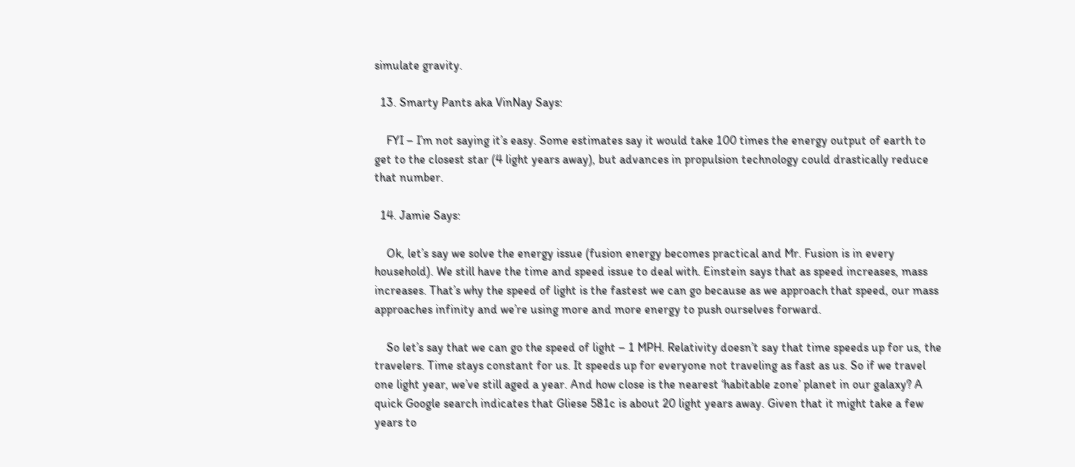simulate gravity.

  13. Smarty Pants aka VinNay Says:

    FYI – I’m not saying it’s easy. Some estimates say it would take 100 times the energy output of earth to get to the closest star (4 light years away), but advances in propulsion technology could drastically reduce that number.

  14. Jamie Says:

    Ok, let’s say we solve the energy issue (fusion energy becomes practical and Mr. Fusion is in every household). We still have the time and speed issue to deal with. Einstein says that as speed increases, mass increases. That’s why the speed of light is the fastest we can go because as we approach that speed, our mass approaches infinity and we’re using more and more energy to push ourselves forward.

    So let’s say that we can go the speed of light – 1 MPH. Relativity doesn’t say that time speeds up for us, the travelers. Time stays constant for us. It speeds up for everyone not traveling as fast as us. So if we travel one light year, we’ve still aged a year. And how close is the nearest ‘habitable zone’ planet in our galaxy? A quick Google search indicates that Gliese 581c is about 20 light years away. Given that it might take a few years to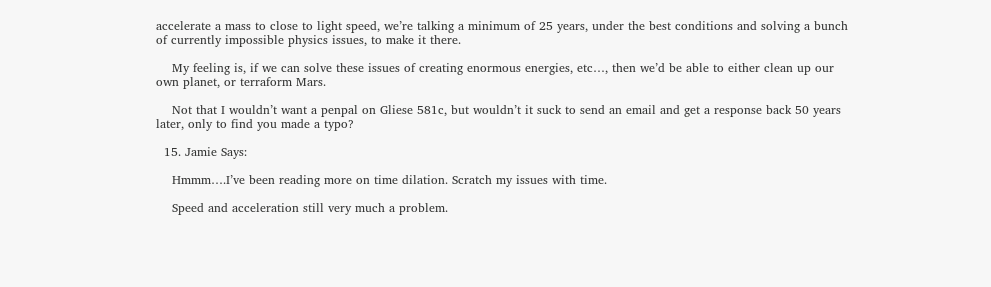accelerate a mass to close to light speed, we’re talking a minimum of 25 years, under the best conditions and solving a bunch of currently impossible physics issues, to make it there.

    My feeling is, if we can solve these issues of creating enormous energies, etc…, then we’d be able to either clean up our own planet, or terraform Mars.

    Not that I wouldn’t want a penpal on Gliese 581c, but wouldn’t it suck to send an email and get a response back 50 years later, only to find you made a typo?

  15. Jamie Says:

    Hmmm….I’ve been reading more on time dilation. Scratch my issues with time.

    Speed and acceleration still very much a problem.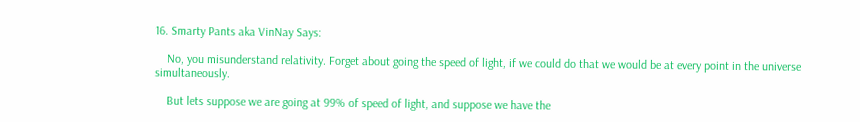16. Smarty Pants aka VinNay Says:

    No, you misunderstand relativity. Forget about going the speed of light, if we could do that we would be at every point in the universe simultaneously.

    But lets suppose we are going at 99% of speed of light, and suppose we have the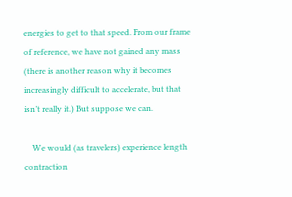energies to get to that speed. From our frame of reference, we have not gained any mass (there is another reason why it becomes increasingly difficult to accelerate, but that isn’t really it.) But suppose we can.

    We would (as travelers) experience length contraction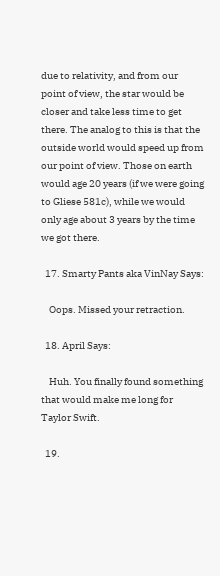due to relativity, and from our point of view, the star would be closer and take less time to get there. The analog to this is that the outside world would speed up from our point of view. Those on earth would age 20 years (if we were going to Gliese 581c), while we would only age about 3 years by the time we got there.

  17. Smarty Pants aka VinNay Says:

    Oops. Missed your retraction.

  18. April Says:

    Huh. You finally found something that would make me long for Taylor Swift.

  19.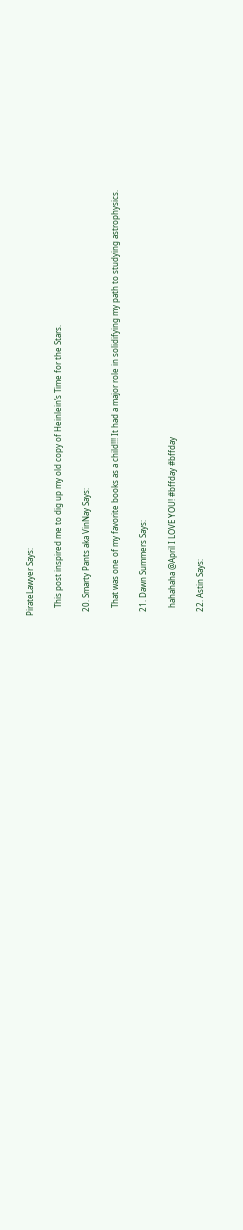PirateLawyer Says:

    This post inspired me to dig up my old copy of Heinlein’s Time for the Stars.

  20. Smarty Pants aka VinNay Says:

    That was one of my favorite books as a child!!! It had a major role in solidifying my path to studying astrophysics.

  21. Dawn Summers Says:

    hahahaha @April I LOVE YOU! #bffday #bffday

  22. Astin Says: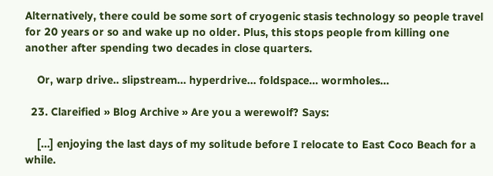Alternatively, there could be some sort of cryogenic stasis technology so people travel for 20 years or so and wake up no older. Plus, this stops people from killing one another after spending two decades in close quarters.

    Or, warp drive.. slipstream… hyperdrive… foldspace… wormholes…

  23. Clareified » Blog Archive » Are you a werewolf? Says:

    […] enjoying the last days of my solitude before I relocate to East Coco Beach for a while.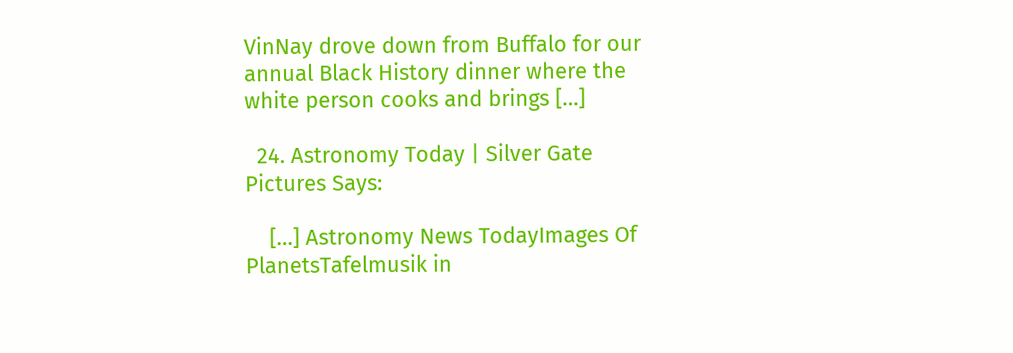VinNay drove down from Buffalo for our annual Black History dinner where the white person cooks and brings […]

  24. Astronomy Today | Silver Gate Pictures Says:

    […] Astronomy News TodayImages Of PlanetsTafelmusik in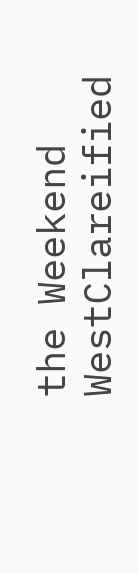the Weekend WestClareified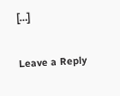[…]

Leave a Reply